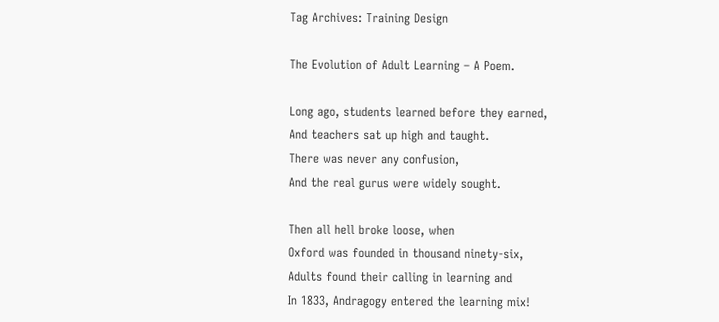Tag Archives: Training Design

The Evolution of Adult Learning – A Poem.

Long ago, students learned before they earned,
And teachers sat up high and taught.
There was never any confusion,
And the real gurus were widely sought.

Then all hell broke loose, when
Oxford was founded in thousand ninety-six,
Adults found their calling in learning and
In 1833, Andragogy entered the learning mix!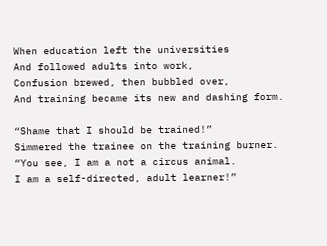When education left the universities
And followed adults into work,
Confusion brewed, then bubbled over,
And training became its new and dashing form.

“Shame that I should be trained!”
Simmered the trainee on the training burner.
“You see, I am a not a circus animal.
I am a self-directed, adult learner!”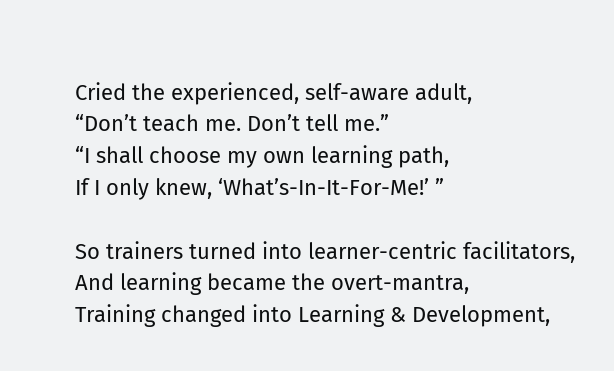Cried the experienced, self-aware adult,
“Don’t teach me. Don’t tell me.”
“I shall choose my own learning path,
If I only knew, ‘What’s-In-It-For-Me!’ ”

So trainers turned into learner-centric facilitators,
And learning became the overt-mantra,
Training changed into Learning & Development,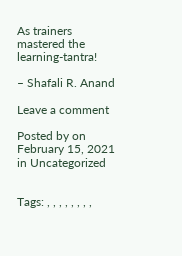As trainers mastered the learning-tantra!

– Shafali R. Anand

Leave a comment

Posted by on February 15, 2021 in Uncategorized


Tags: , , , , , , , ,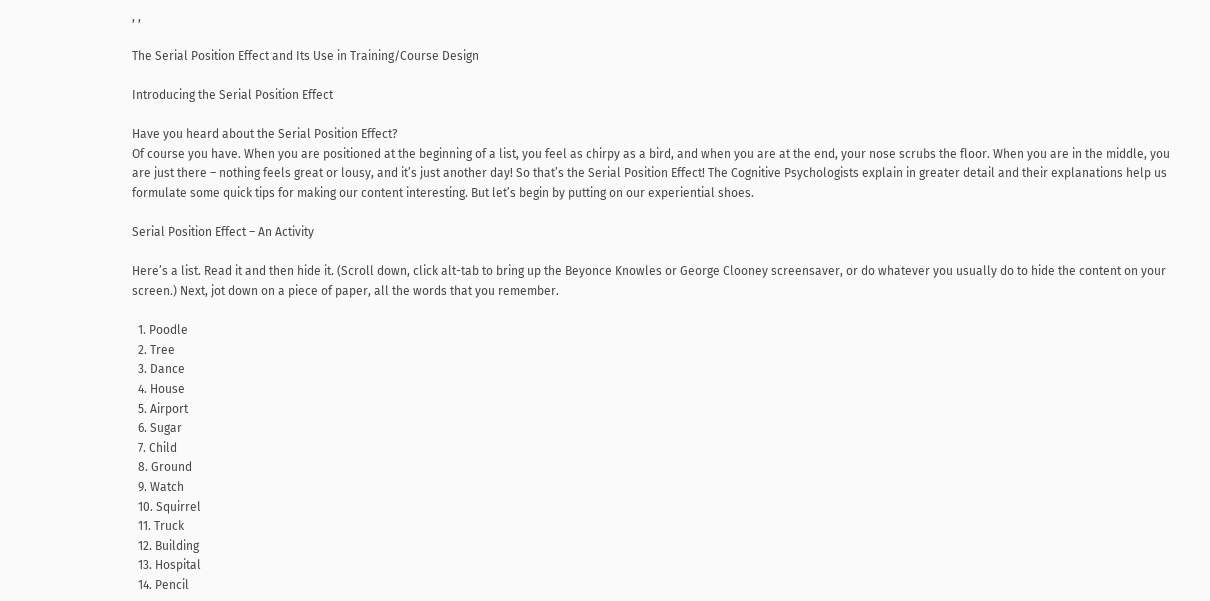, ,

The Serial Position Effect and Its Use in Training/Course Design

Introducing the Serial Position Effect

Have you heard about the Serial Position Effect?
Of course you have. When you are positioned at the beginning of a list, you feel as chirpy as a bird, and when you are at the end, your nose scrubs the floor. When you are in the middle, you are just there – nothing feels great or lousy, and it’s just another day! So that’s the Serial Position Effect! The Cognitive Psychologists explain in greater detail and their explanations help us formulate some quick tips for making our content interesting. But let’s begin by putting on our experiential shoes.

Serial Position Effect – An Activity

Here’s a list. Read it and then hide it. (Scroll down, click alt-tab to bring up the Beyonce Knowles or George Clooney screensaver, or do whatever you usually do to hide the content on your screen.) Next, jot down on a piece of paper, all the words that you remember.

  1. Poodle
  2. Tree
  3. Dance
  4. House
  5. Airport
  6. Sugar
  7. Child
  8. Ground
  9. Watch
  10. Squirrel
  11. Truck
  12. Building
  13. Hospital
  14. Pencil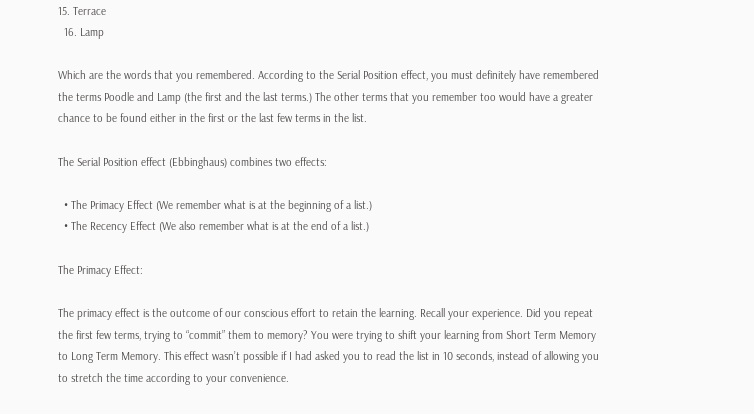15. Terrace
  16. Lamp

Which are the words that you remembered. According to the Serial Position effect, you must definitely have remembered the terms Poodle and Lamp (the first and the last terms.) The other terms that you remember too would have a greater chance to be found either in the first or the last few terms in the list.

The Serial Position effect (Ebbinghaus) combines two effects:

  • The Primacy Effect (We remember what is at the beginning of a list.)
  • The Recency Effect (We also remember what is at the end of a list.)

The Primacy Effect:

The primacy effect is the outcome of our conscious effort to retain the learning. Recall your experience. Did you repeat the first few terms, trying to “commit” them to memory? You were trying to shift your learning from Short Term Memory to Long Term Memory. This effect wasn’t possible if I had asked you to read the list in 10 seconds, instead of allowing you to stretch the time according to your convenience.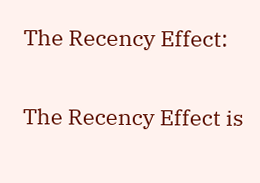The Recency Effect:

The Recency Effect is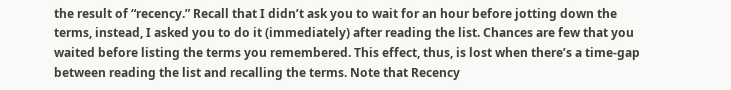the result of “recency.” Recall that I didn’t ask you to wait for an hour before jotting down the terms, instead, I asked you to do it (immediately) after reading the list. Chances are few that you waited before listing the terms you remembered. This effect, thus, is lost when there’s a time-gap between reading the list and recalling the terms. Note that Recency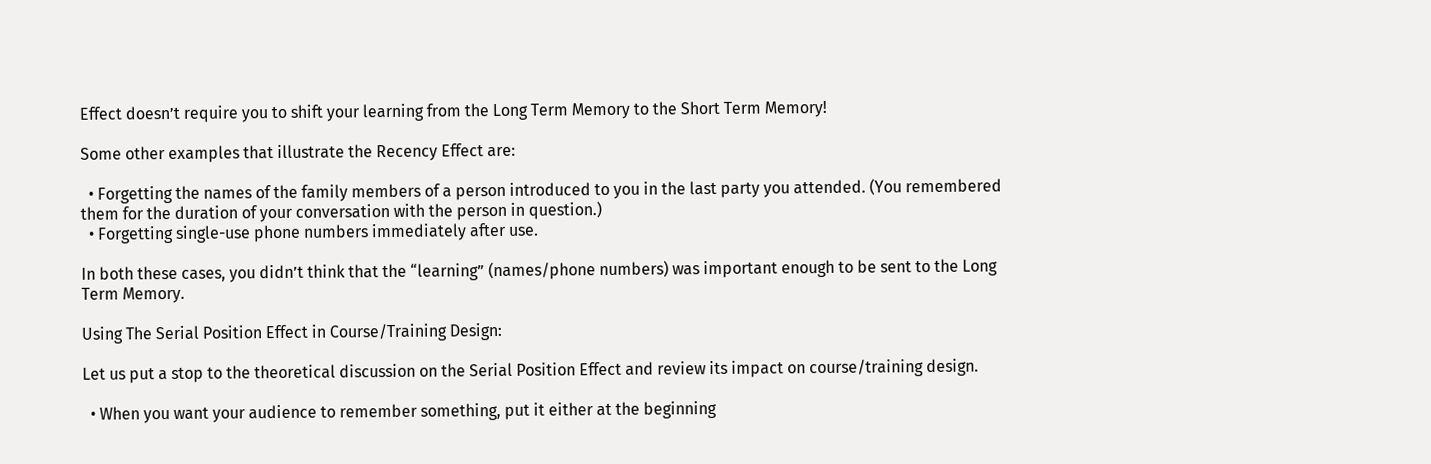Effect doesn’t require you to shift your learning from the Long Term Memory to the Short Term Memory!

Some other examples that illustrate the Recency Effect are:

  • Forgetting the names of the family members of a person introduced to you in the last party you attended. (You remembered them for the duration of your conversation with the person in question.)
  • Forgetting single-use phone numbers immediately after use.

In both these cases, you didn’t think that the “learning” (names/phone numbers) was important enough to be sent to the Long Term Memory.

Using The Serial Position Effect in Course/Training Design:

Let us put a stop to the theoretical discussion on the Serial Position Effect and review its impact on course/training design.

  • When you want your audience to remember something, put it either at the beginning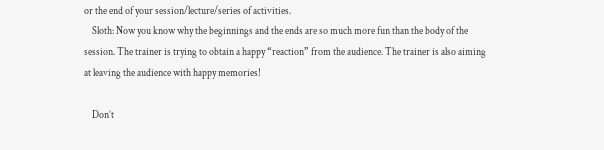or the end of your session/lecture/series of activities.
    Sloth: Now you know why the beginnings and the ends are so much more fun than the body of the session. The trainer is trying to obtain a happy “reaction” from the audience. The trainer is also aiming at leaving the audience with happy memories!

    Don’t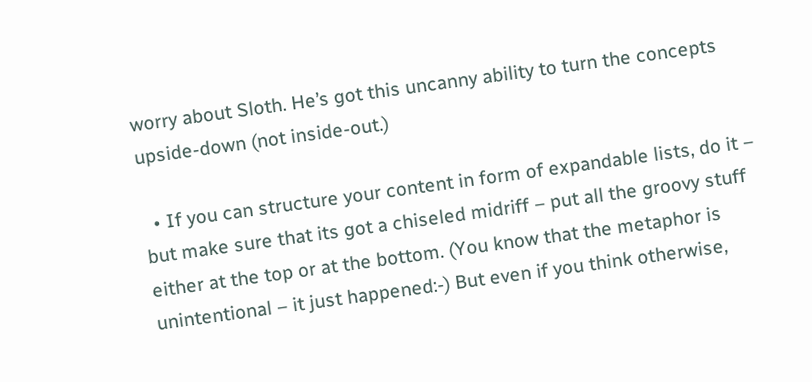worry about Sloth. He’s got this uncanny ability to turn the concepts upside-down (not inside-out.)

  • If you can structure your content in form of expandable lists, do it – but make sure that its got a chiseled midriff – put all the groovy stuff either at the top or at the bottom. (You know that the metaphor is unintentional – it just happened:-) But even if you think otherwise,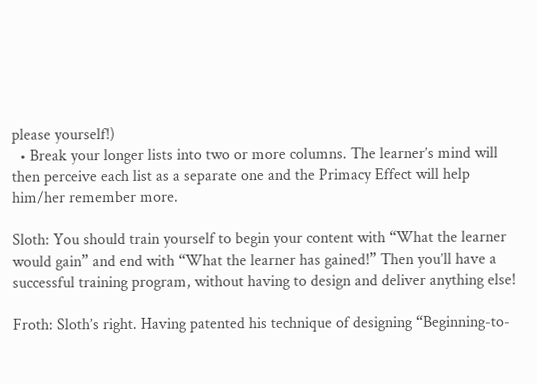please yourself!)
  • Break your longer lists into two or more columns. The learner’s mind will then perceive each list as a separate one and the Primacy Effect will help him/her remember more.

Sloth: You should train yourself to begin your content with “What the learner would gain” and end with “What the learner has gained!” Then you’ll have a successful training program, without having to design and deliver anything else!

Froth: Sloth’s right. Having patented his technique of designing “Beginning-to-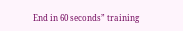End in 60 seconds” training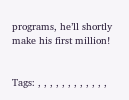programs, he’ll shortly make his first million!


Tags: , , , , , , , , , , , ,